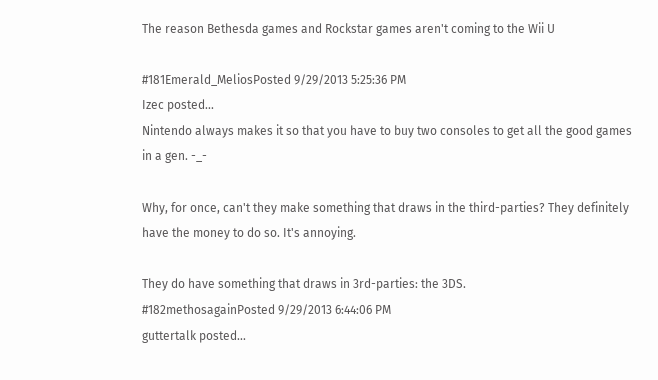The reason Bethesda games and Rockstar games aren't coming to the Wii U

#181Emerald_MeliosPosted 9/29/2013 5:25:36 PM
Izec posted...
Nintendo always makes it so that you have to buy two consoles to get all the good games in a gen. -_-

Why, for once, can't they make something that draws in the third-parties? They definitely have the money to do so. It's annoying.

They do have something that draws in 3rd-parties: the 3DS.
#182methosagainPosted 9/29/2013 6:44:06 PM
guttertalk posted...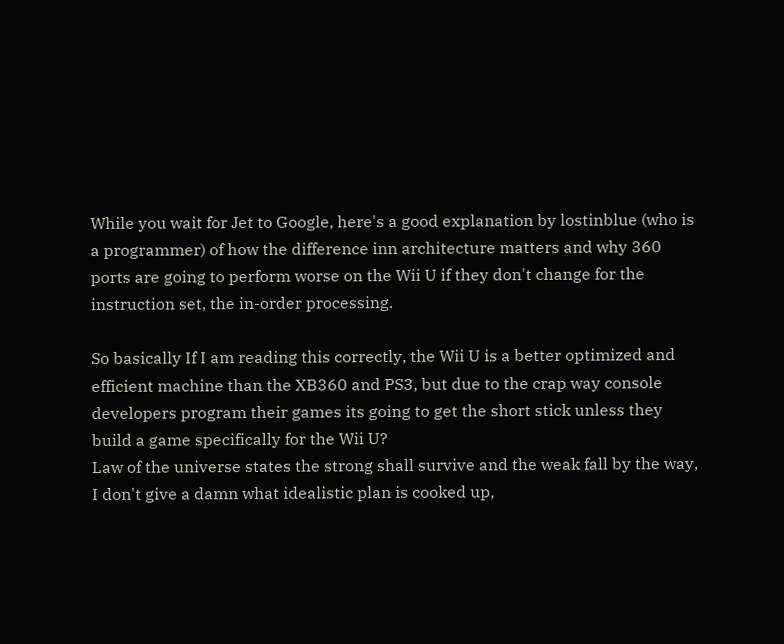While you wait for Jet to Google, here's a good explanation by lostinblue (who is a programmer) of how the difference inn architecture matters and why 360 ports are going to perform worse on the Wii U if they don't change for the instruction set, the in-order processing.

So basically If I am reading this correctly, the Wii U is a better optimized and efficient machine than the XB360 and PS3, but due to the crap way console developers program their games its going to get the short stick unless they build a game specifically for the Wii U?
Law of the universe states the strong shall survive and the weak fall by the way, I don't give a damn what idealistic plan is cooked up,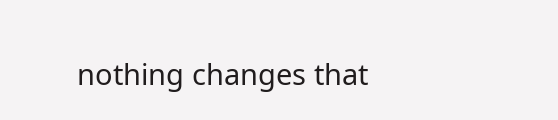nothing changes that